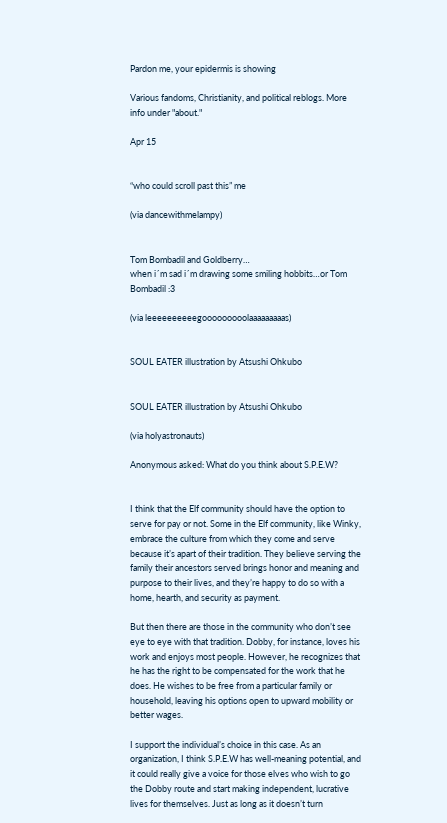Pardon me, your epidermis is showing

Various fandoms, Christianity, and political reblogs. More info under "about."

Apr 15


“who could scroll past this” me

(via dancewithmelampy)


Tom Bombadil and Goldberry…
when i´m sad i´m drawing some smiling hobbits…or Tom Bombadil :3

(via leeeeeeeeeegooooooooolaaaaaaaaas)


SOUL EATER illustration by Atsushi Ohkubo


SOUL EATER illustration by Atsushi Ohkubo

(via holyastronauts)

Anonymous asked: What do you think about S.P.E.W?


I think that the Elf community should have the option to serve for pay or not. Some in the Elf community, like Winky, embrace the culture from which they come and serve because it’s apart of their tradition. They believe serving the family their ancestors served brings honor and meaning and purpose to their lives, and they’re happy to do so with a home, hearth, and security as payment.

But then there are those in the community who don’t see eye to eye with that tradition. Dobby, for instance, loves his work and enjoys most people. However, he recognizes that he has the right to be compensated for the work that he does. He wishes to be free from a particular family or household, leaving his options open to upward mobility or better wages.

I support the individual’s choice in this case. As an organization, I think S.P.E.W has well-meaning potential, and it could really give a voice for those elves who wish to go the Dobby route and start making independent, lucrative lives for themselves. Just as long as it doesn’t turn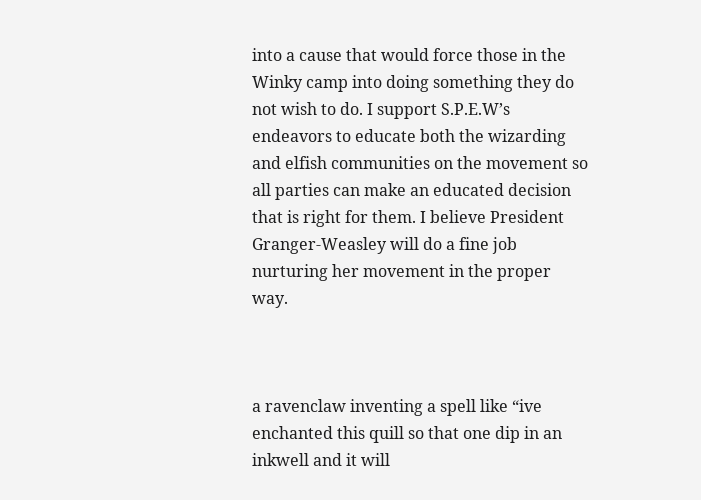into a cause that would force those in the Winky camp into doing something they do not wish to do. I support S.P.E.W’s endeavors to educate both the wizarding and elfish communities on the movement so all parties can make an educated decision that is right for them. I believe President Granger-Weasley will do a fine job nurturing her movement in the proper way.



a ravenclaw inventing a spell like “ive enchanted this quill so that one dip in an inkwell and it will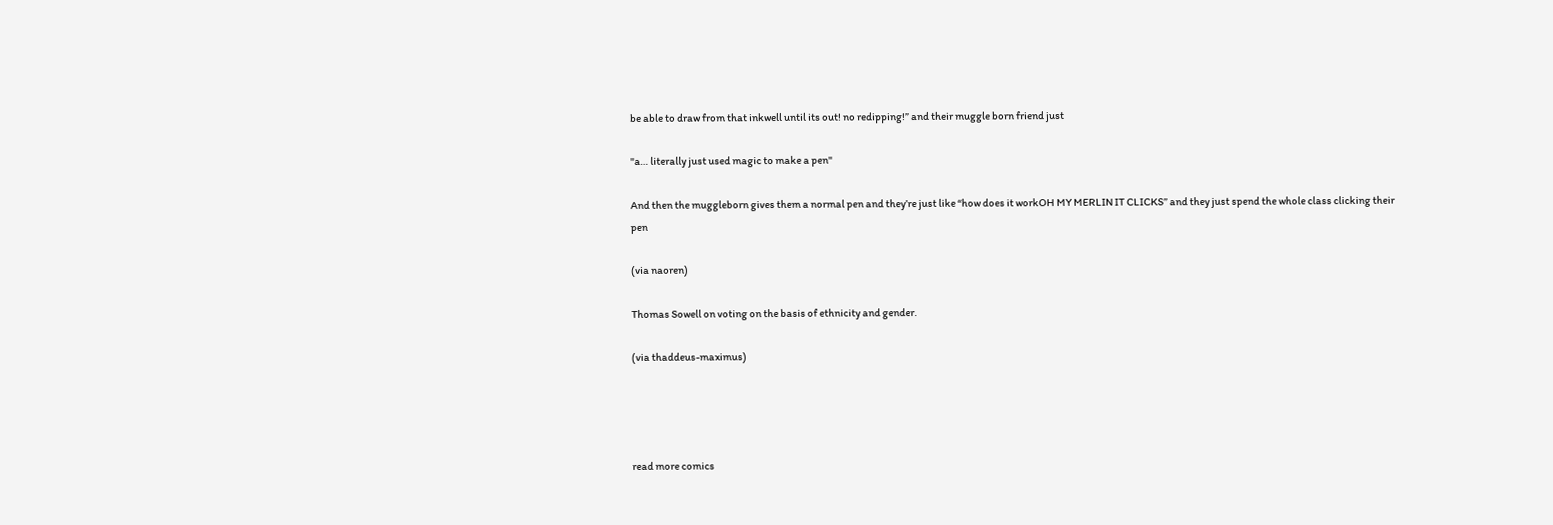be able to draw from that inkwell until its out! no redipping!” and their muggle born friend just

"a… literally just used magic to make a pen"

And then the muggleborn gives them a normal pen and they’re just like “how does it workOH MY MERLIN IT CLICKS” and they just spend the whole class clicking their pen

(via naoren)

Thomas Sowell on voting on the basis of ethnicity and gender.

(via thaddeus-maximus)




read more comics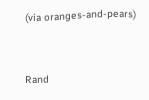(via oranges-and-pears)


Rand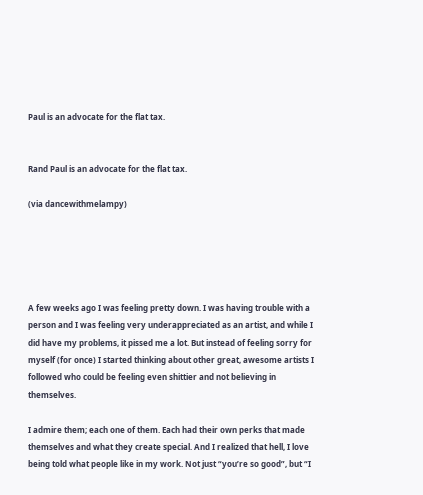Paul is an advocate for the flat tax.


Rand Paul is an advocate for the flat tax.

(via dancewithmelampy)





A few weeks ago I was feeling pretty down. I was having trouble with a person and I was feeling very underappreciated as an artist, and while I did have my problems, it pissed me a lot. But instead of feeling sorry for myself (for once) I started thinking about other great, awesome artists I followed who could be feeling even shittier and not believing in themselves.

I admire them; each one of them. Each had their own perks that made themselves and what they create special. And I realized that hell, I love being told what people like in my work. Not just “you’re so good”, but “I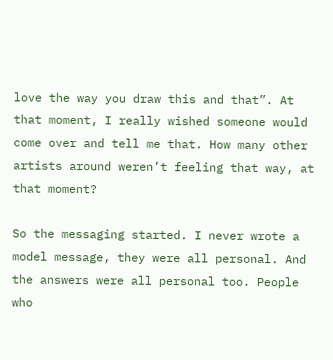love the way you draw this and that”. At that moment, I really wished someone would come over and tell me that. How many other artists around weren’t feeling that way, at that moment?

So the messaging started. I never wrote a model message, they were all personal. And the answers were all personal too. People who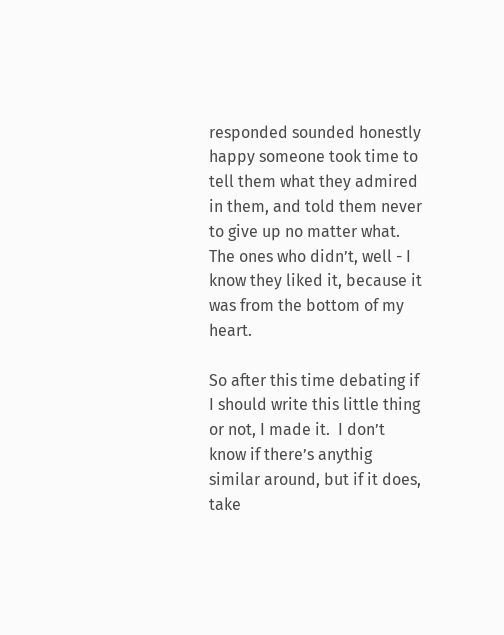responded sounded honestly happy someone took time to tell them what they admired in them, and told them never to give up no matter what. The ones who didn’t, well - I know they liked it, because it was from the bottom of my heart.

So after this time debating if I should write this little thing or not, I made it.  I don’t know if there’s anythig similar around, but if it does, take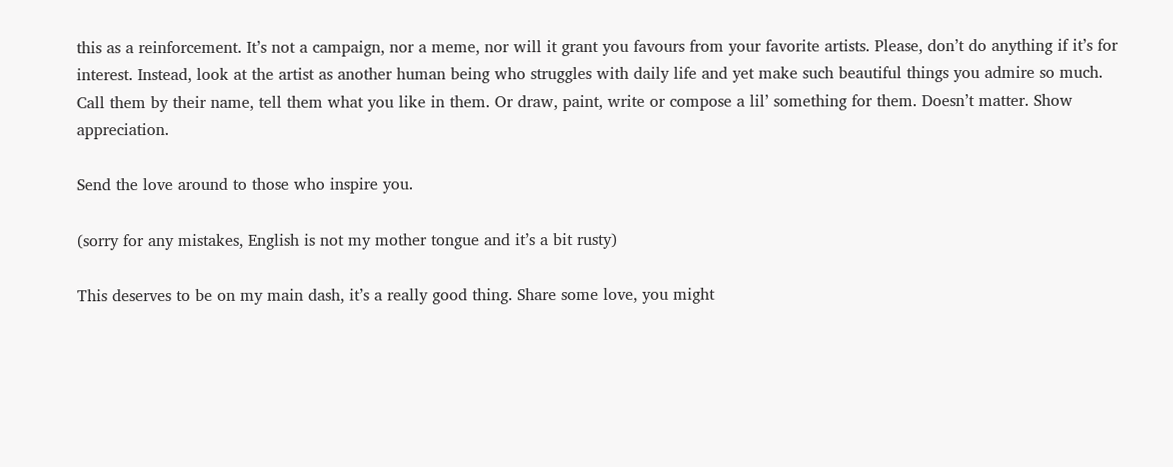this as a reinforcement. It’s not a campaign, nor a meme, nor will it grant you favours from your favorite artists. Please, don’t do anything if it’s for interest. Instead, look at the artist as another human being who struggles with daily life and yet make such beautiful things you admire so much. Call them by their name, tell them what you like in them. Or draw, paint, write or compose a lil’ something for them. Doesn’t matter. Show appreciation.

Send the love around to those who inspire you.

(sorry for any mistakes, English is not my mother tongue and it’s a bit rusty)

This deserves to be on my main dash, it’s a really good thing. Share some love, you might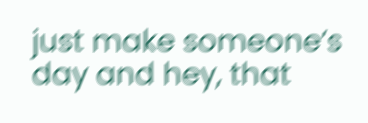just make someone’s day and hey, that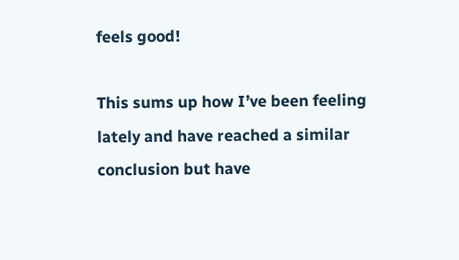feels good!

This sums up how I’ve been feeling lately and have reached a similar conclusion but have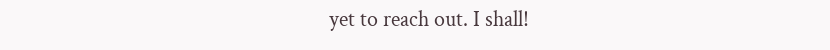yet to reach out. I shall!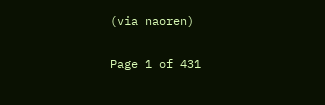(via naoren)

Page 1 of 431